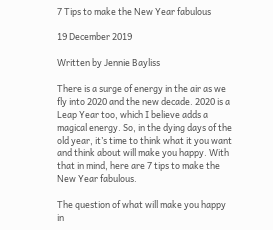7 Tips to make the New Year fabulous

19 December 2019

Written by Jennie Bayliss

There is a surge of energy in the air as we fly into 2020 and the new decade. 2020 is a Leap Year too, which I believe adds a magical energy. So, in the dying days of the old year, it’s time to think what it you want and think about will make you happy. With that in mind, here are 7 tips to make the New Year fabulous.

The question of what will make you happy in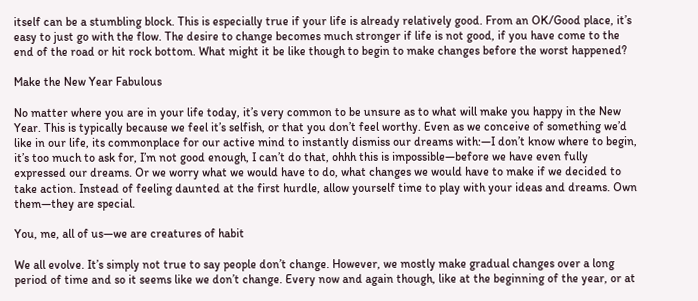itself can be a stumbling block. This is especially true if your life is already relatively good. From an OK/Good place, it’s easy to just go with the flow. The desire to change becomes much stronger if life is not good, if you have come to the end of the road or hit rock bottom. What might it be like though to begin to make changes before the worst happened?

Make the New Year Fabulous

No matter where you are in your life today, it’s very common to be unsure as to what will make you happy in the New Year. This is typically because we feel it’s selfish, or that you don’t feel worthy. Even as we conceive of something we’d like in our life, its commonplace for our active mind to instantly dismiss our dreams with:—I don’t know where to begin, it’s too much to ask for, I’m not good enough, I can’t do that, ohhh this is impossible—before we have even fully expressed our dreams. Or we worry what we would have to do, what changes we would have to make if we decided to take action. Instead of feeling daunted at the first hurdle, allow yourself time to play with your ideas and dreams. Own them—they are special.

You, me, all of us—we are creatures of habit

We all evolve. It’s simply not true to say people don’t change. However, we mostly make gradual changes over a long period of time and so it seems like we don’t change. Every now and again though, like at the beginning of the year, or at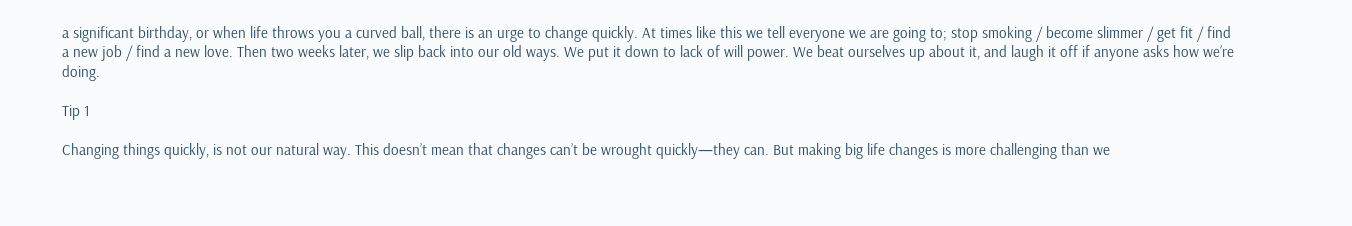a significant birthday, or when life throws you a curved ball, there is an urge to change quickly. At times like this we tell everyone we are going to; stop smoking / become slimmer / get fit / find a new job / find a new love. Then two weeks later, we slip back into our old ways. We put it down to lack of will power. We beat ourselves up about it, and laugh it off if anyone asks how we’re doing.

Tip 1

Changing things quickly, is not our natural way. This doesn’t mean that changes can’t be wrought quickly—they can. But making big life changes is more challenging than we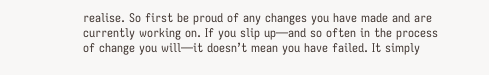realise. So first be proud of any changes you have made and are currently working on. If you slip up—and so often in the process of change you will—it doesn’t mean you have failed. It simply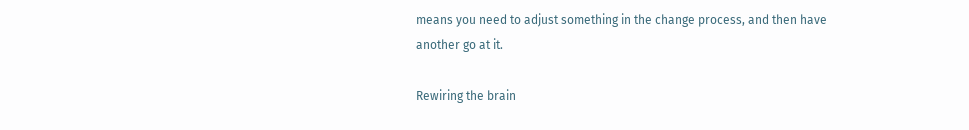means you need to adjust something in the change process, and then have another go at it.

Rewiring the brain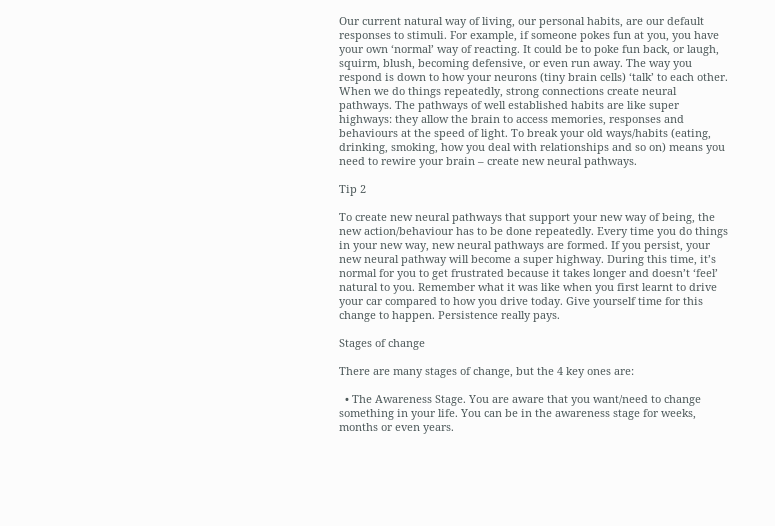Our current natural way of living, our personal habits, are our default responses to stimuli. For example, if someone pokes fun at you, you have your own ‘normal’ way of reacting. It could be to poke fun back, or laugh, squirm, blush, becoming defensive, or even run away. The way you respond is down to how your neurons (tiny brain cells) ‘talk’ to each other. When we do things repeatedly, strong connections create neural pathways. The pathways of well established habits are like super highways: they allow the brain to access memories, responses and behaviours at the speed of light. To break your old ways/habits (eating, drinking, smoking, how you deal with relationships and so on) means you need to rewire your brain – create new neural pathways.

Tip 2

To create new neural pathways that support your new way of being, the new action/behaviour has to be done repeatedly. Every time you do things in your new way, new neural pathways are formed. If you persist, your new neural pathway will become a super highway. During this time, it’s normal for you to get frustrated because it takes longer and doesn’t ‘feel’ natural to you. Remember what it was like when you first learnt to drive your car compared to how you drive today. Give yourself time for this change to happen. Persistence really pays.

Stages of change

There are many stages of change, but the 4 key ones are:

  • The Awareness Stage. You are aware that you want/need to change something in your life. You can be in the awareness stage for weeks, months or even years.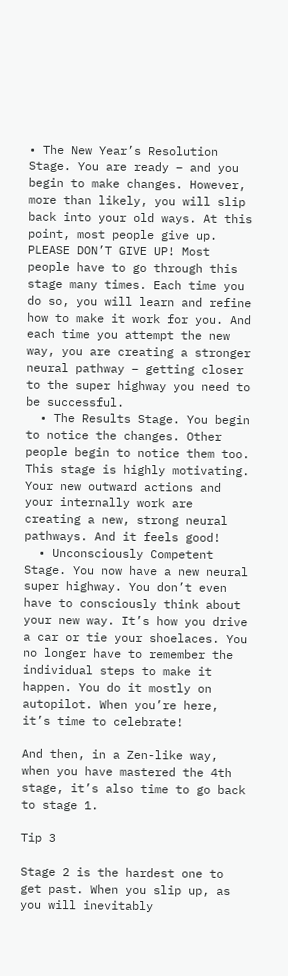• The New Year’s Resolution Stage. You are ready – and you begin to make changes. However, more than likely, you will slip back into your old ways. At this point, most people give up. PLEASE DON’T GIVE UP! Most people have to go through this stage many times. Each time you do so, you will learn and refine how to make it work for you. And each time you attempt the new way, you are creating a stronger neural pathway – getting closer to the super highway you need to be successful.
  • The Results Stage. You begin to notice the changes. Other people begin to notice them too. This stage is highly motivating. Your new outward actions and your internally work are creating a new, strong neural pathways. And it feels good!
  • Unconsciously Competent Stage. You now have a new neural super highway. You don’t even have to consciously think about your new way. It’s how you drive a car or tie your shoelaces. You no longer have to remember the individual steps to make it happen. You do it mostly on autopilot. When you’re here, it’s time to celebrate!

And then, in a Zen-like way, when you have mastered the 4th stage, it’s also time to go back to stage 1.

Tip 3

Stage 2 is the hardest one to get past. When you slip up, as you will inevitably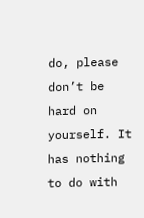do, please don’t be hard on yourself. It has nothing to do with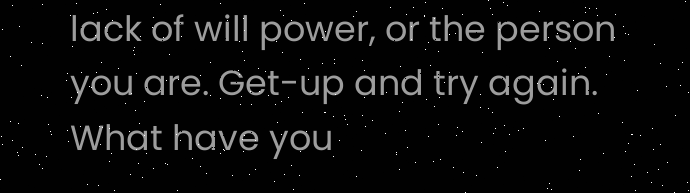lack of will power, or the person you are. Get-up and try again. What have you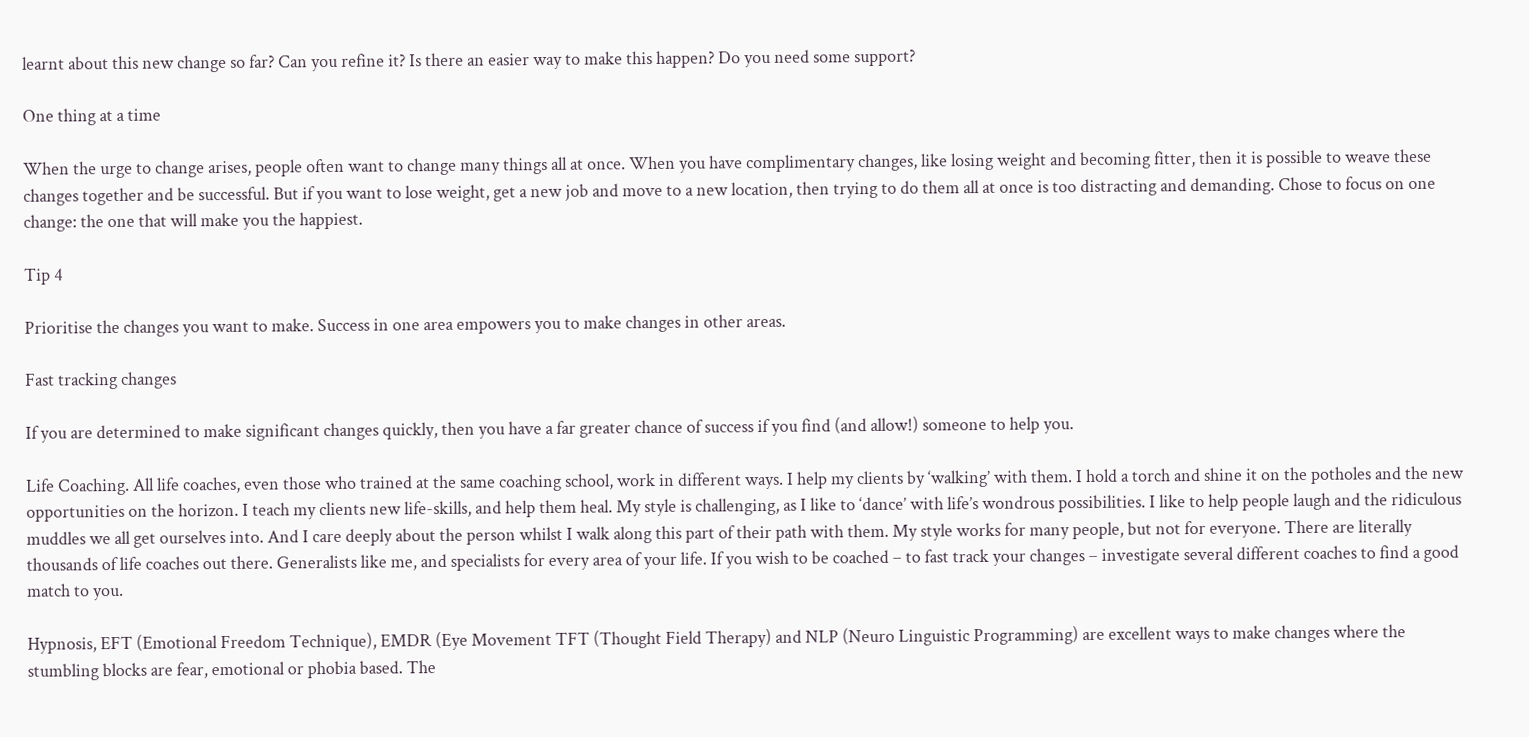learnt about this new change so far? Can you refine it? Is there an easier way to make this happen? Do you need some support?

One thing at a time

When the urge to change arises, people often want to change many things all at once. When you have complimentary changes, like losing weight and becoming fitter, then it is possible to weave these changes together and be successful. But if you want to lose weight, get a new job and move to a new location, then trying to do them all at once is too distracting and demanding. Chose to focus on one change: the one that will make you the happiest.

Tip 4

Prioritise the changes you want to make. Success in one area empowers you to make changes in other areas.

Fast tracking changes

If you are determined to make significant changes quickly, then you have a far greater chance of success if you find (and allow!) someone to help you.

Life Coaching. All life coaches, even those who trained at the same coaching school, work in different ways. I help my clients by ‘walking’ with them. I hold a torch and shine it on the potholes and the new opportunities on the horizon. I teach my clients new life-skills, and help them heal. My style is challenging, as I like to ‘dance’ with life’s wondrous possibilities. I like to help people laugh and the ridiculous muddles we all get ourselves into. And I care deeply about the person whilst I walk along this part of their path with them. My style works for many people, but not for everyone. There are literally thousands of life coaches out there. Generalists like me, and specialists for every area of your life. If you wish to be coached – to fast track your changes – investigate several different coaches to find a good match to you.

Hypnosis, EFT (Emotional Freedom Technique), EMDR (Eye Movement TFT (Thought Field Therapy) and NLP (Neuro Linguistic Programming) are excellent ways to make changes where the stumbling blocks are fear, emotional or phobia based. The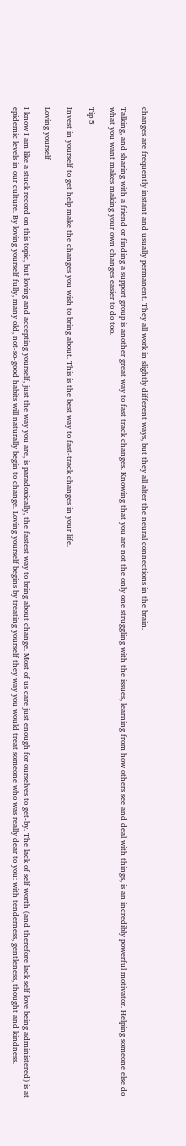changes are frequently instant and usually permanent. They all work in slightly different ways, but they all alter the neural connections in the brain.

Talking, and sharing with a friend or finding a support group is another great way to fast track changes. Knowing that you are not the only one struggling with the issues, learning from how others see and deal with things, is an incredibly powerful motivator. Helping someone else do what you want makes making your own changes easier to do too.

Tip 5

Invest in yourself to get help make the changes you wish to bring about. This is the best way to fast-track changes in your life.

Loving yourself

I know I am like a stuck record on this topic, but loving and accepting yourself, just the way you are, is paradoxically, the fastest way to bring about change. Most of us care just enough for ourselves to get-by. The lack of self worth (and therefore lack self love being administered) is at epidemic levels in our culture. By loving yourself fully, many old, not-so-good habits will naturally begin to change. Loving yourself begins by treating yourself they way you would treat someone who was really dear to you: with tenderness, gentleness, thought and kindness.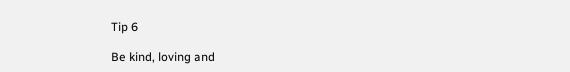Tip 6

Be kind, loving and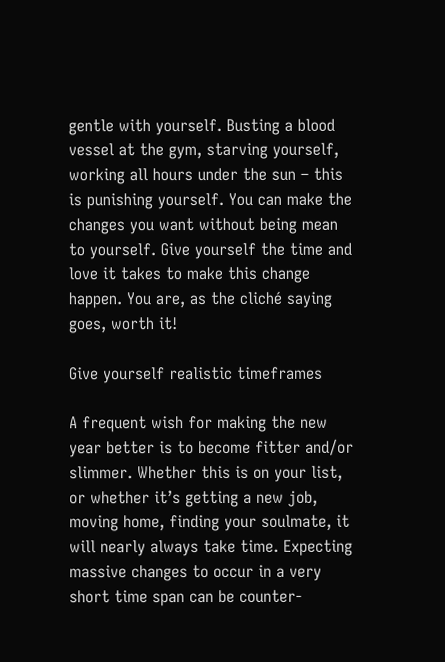gentle with yourself. Busting a blood vessel at the gym, starving yourself, working all hours under the sun – this is punishing yourself. You can make the changes you want without being mean to yourself. Give yourself the time and love it takes to make this change happen. You are, as the cliché saying goes, worth it!

Give yourself realistic timeframes

A frequent wish for making the new year better is to become fitter and/or slimmer. Whether this is on your list, or whether it’s getting a new job, moving home, finding your soulmate, it will nearly always take time. Expecting massive changes to occur in a very short time span can be counter-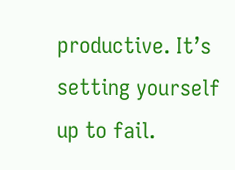productive. It’s setting yourself up to fail.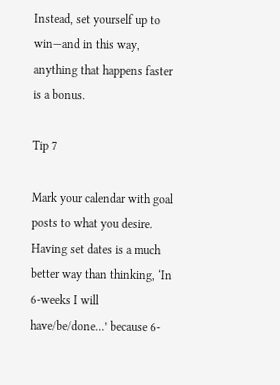Instead, set yourself up to win—and in this way, anything that happens faster is a bonus.

Tip 7

Mark your calendar with goal posts to what you desire. Having set dates is a much better way than thinking, ‘In 6-weeks I will have/be/done…’ because 6-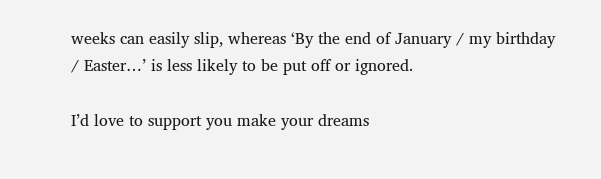weeks can easily slip, whereas ‘By the end of January / my birthday / Easter…’ is less likely to be put off or ignored.

I’d love to support you make your dreams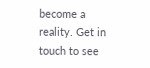become a reality. Get in touch to see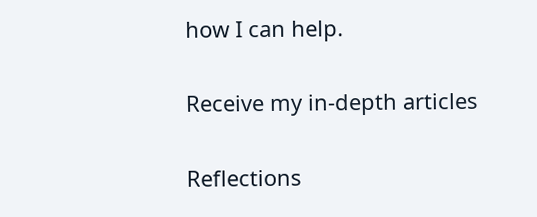how I can help.

Receive my in-depth articles

Reflections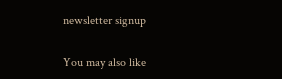newsletter signup

You may also like